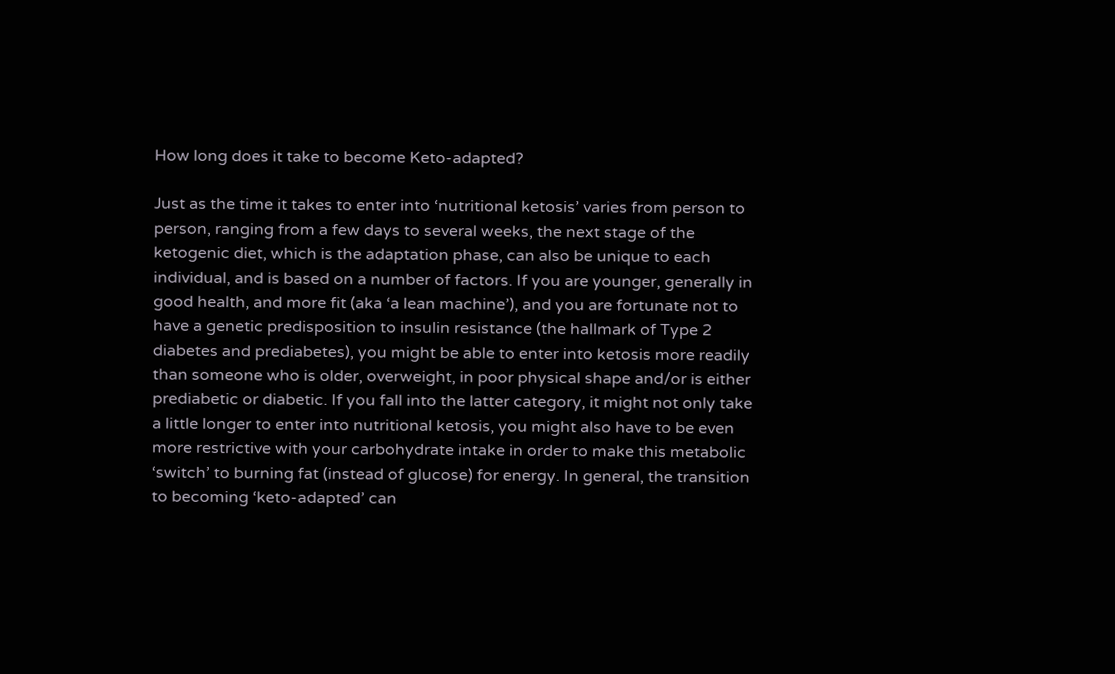How long does it take to become Keto-adapted?

Just as the time it takes to enter into ‘nutritional ketosis’ varies from person to person, ranging from a few days to several weeks, the next stage of the ketogenic diet, which is the adaptation phase, can also be unique to each individual, and is based on a number of factors. If you are younger, generally in good health, and more fit (aka ‘a lean machine’), and you are fortunate not to have a genetic predisposition to insulin resistance (the hallmark of Type 2 diabetes and prediabetes), you might be able to enter into ketosis more readily than someone who is older, overweight, in poor physical shape and/or is either prediabetic or diabetic. If you fall into the latter category, it might not only take a little longer to enter into nutritional ketosis, you might also have to be even more restrictive with your carbohydrate intake in order to make this metabolic ‘switch’ to burning fat (instead of glucose) for energy. In general, the transition to becoming ‘keto-adapted’ can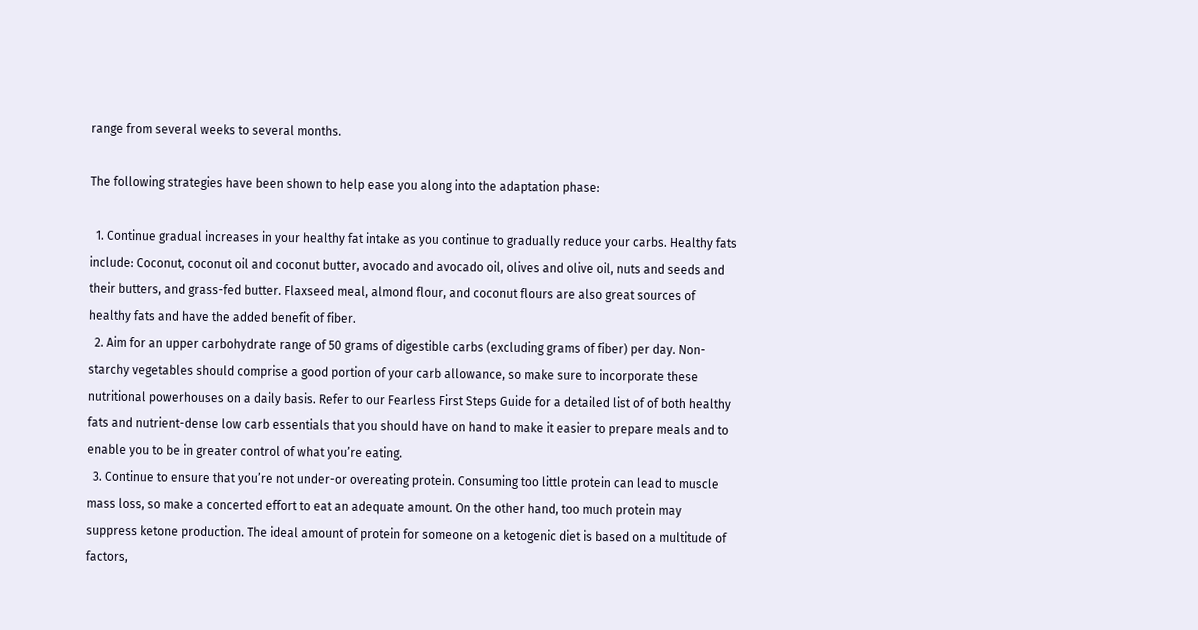range from several weeks to several months.

The following strategies have been shown to help ease you along into the adaptation phase:

  1. Continue gradual increases in your healthy fat intake as you continue to gradually reduce your carbs. Healthy fats include: Coconut, coconut oil and coconut butter, avocado and avocado oil, olives and olive oil, nuts and seeds and their butters, and grass-fed butter. Flaxseed meal, almond flour, and coconut flours are also great sources of healthy fats and have the added benefit of fiber.
  2. Aim for an upper carbohydrate range of 50 grams of digestible carbs (excluding grams of fiber) per day. Non-starchy vegetables should comprise a good portion of your carb allowance, so make sure to incorporate these nutritional powerhouses on a daily basis. Refer to our Fearless First Steps Guide for a detailed list of of both healthy fats and nutrient-dense low carb essentials that you should have on hand to make it easier to prepare meals and to enable you to be in greater control of what you’re eating.
  3. Continue to ensure that you’re not under-or overeating protein. Consuming too little protein can lead to muscle mass loss, so make a concerted effort to eat an adequate amount. On the other hand, too much protein may suppress ketone production. The ideal amount of protein for someone on a ketogenic diet is based on a multitude of factors,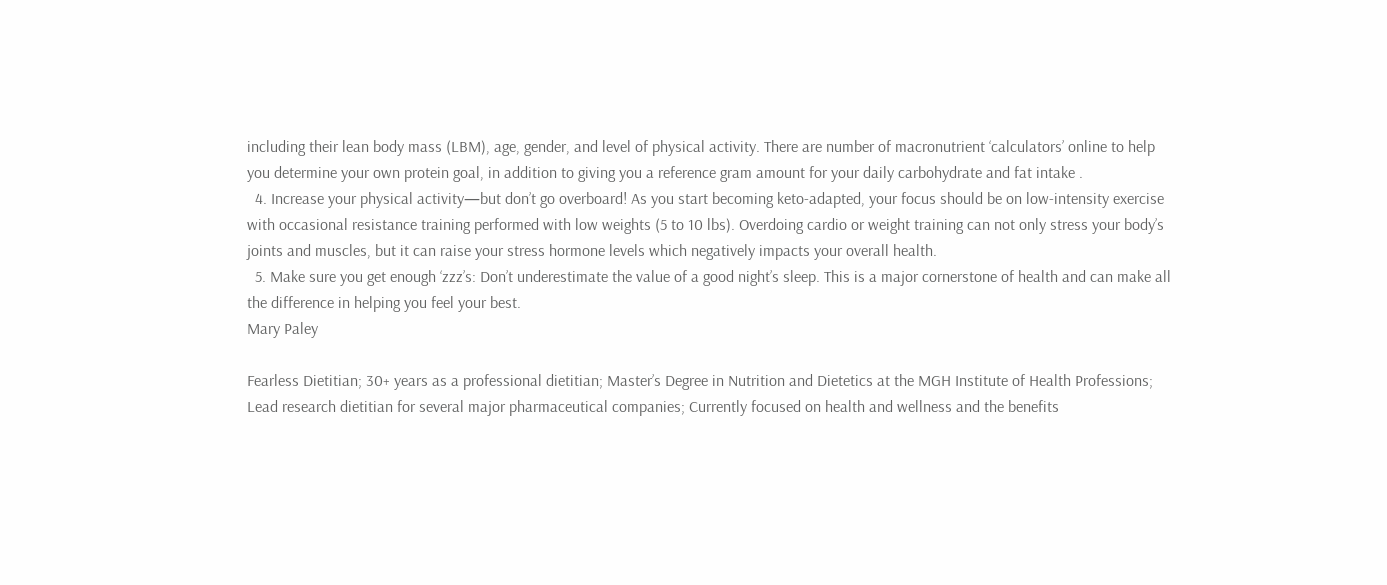including their lean body mass (LBM), age, gender, and level of physical activity. There are number of macronutrient ‘calculators’ online to help you determine your own protein goal, in addition to giving you a reference gram amount for your daily carbohydrate and fat intake .
  4. Increase your physical activity—but don’t go overboard! As you start becoming keto-adapted, your focus should be on low-intensity exercise with occasional resistance training performed with low weights (5 to 10 lbs). Overdoing cardio or weight training can not only stress your body’s joints and muscles, but it can raise your stress hormone levels which negatively impacts your overall health.
  5. Make sure you get enough ‘zzz’s: Don’t underestimate the value of a good night’s sleep. This is a major cornerstone of health and can make all the difference in helping you feel your best.
Mary Paley

Fearless Dietitian; 30+ years as a professional dietitian; Master’s Degree in Nutrition and Dietetics at the MGH Institute of Health Professions; Lead research dietitian for several major pharmaceutical companies; Currently focused on health and wellness and the benefits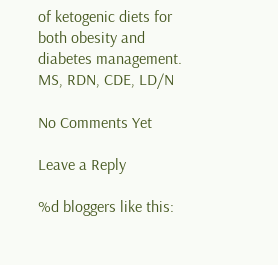of ketogenic diets for both obesity and diabetes management. MS, RDN, CDE, LD/N

No Comments Yet

Leave a Reply

%d bloggers like this: